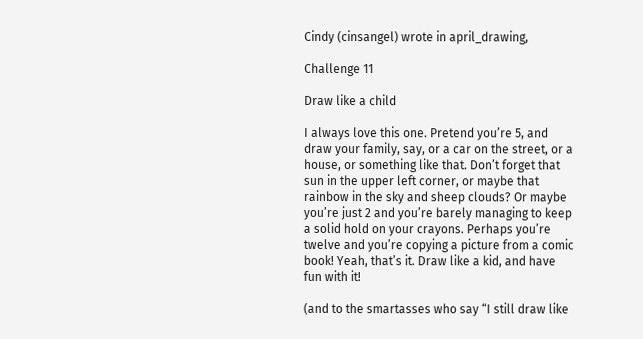Cindy (cinsangel) wrote in april_drawing,

Challenge 11

Draw like a child

I always love this one. Pretend you’re 5, and draw your family, say, or a car on the street, or a house, or something like that. Don’t forget that sun in the upper left corner, or maybe that rainbow in the sky and sheep clouds? Or maybe you’re just 2 and you’re barely managing to keep a solid hold on your crayons. Perhaps you’re twelve and you’re copying a picture from a comic book! Yeah, that’s it. Draw like a kid, and have fun with it!

(and to the smartasses who say “I still draw like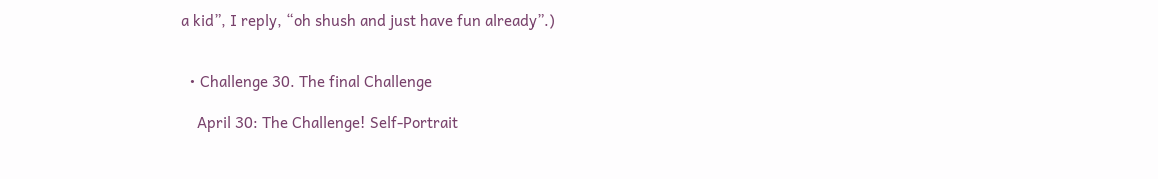a kid”, I reply, “oh shush and just have fun already”.)


  • Challenge 30. The final Challenge

    April 30: The Challenge! Self-Portrait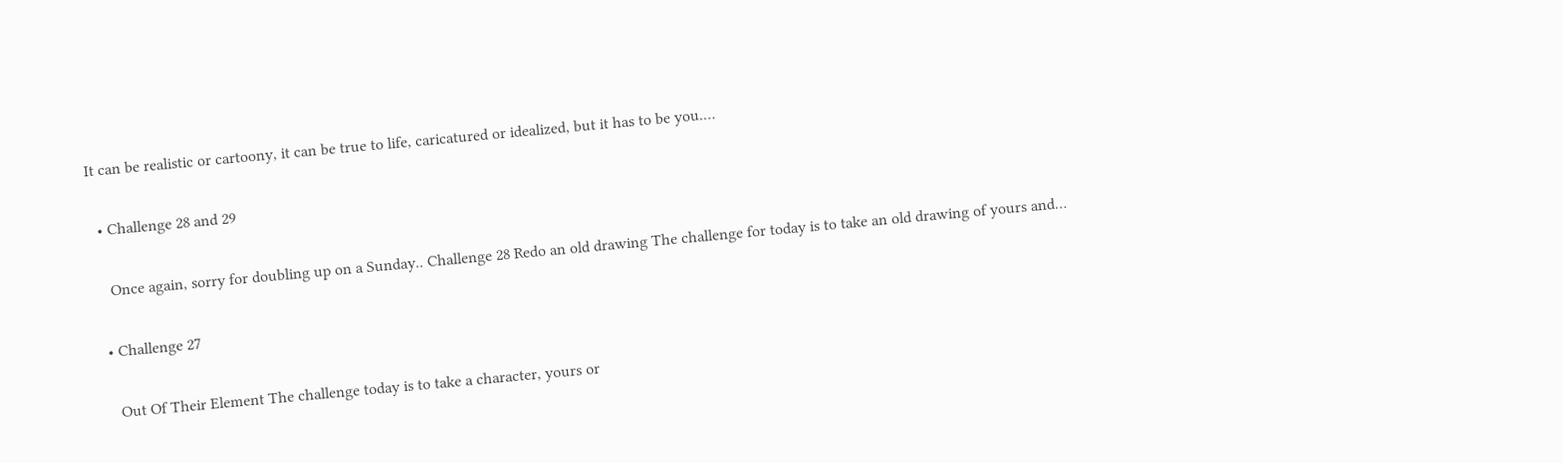It can be realistic or cartoony, it can be true to life, caricatured or idealized, but it has to be you.…

  • Challenge 28 and 29

    Once again, sorry for doubling up on a Sunday.. Challenge 28 Redo an old drawing The challenge for today is to take an old drawing of yours and…

  • Challenge 27

    Out Of Their Element The challenge today is to take a character, yours or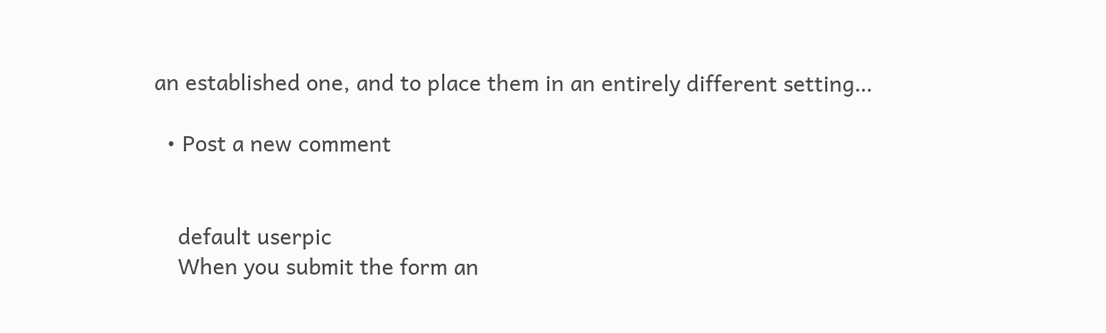an established one, and to place them in an entirely different setting…

  • Post a new comment


    default userpic
    When you submit the form an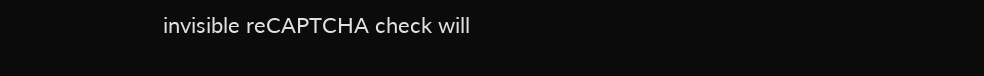invisible reCAPTCHA check will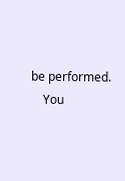be performed.
    You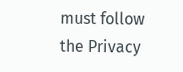must follow the Privacy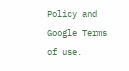Policy and Google Terms of use.